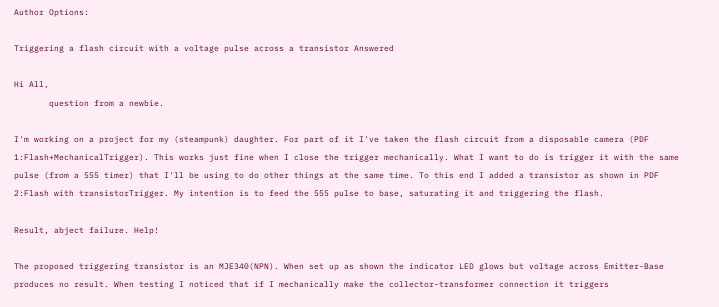Author Options:

Triggering a flash circuit with a voltage pulse across a transistor Answered

Hi All,
       question from a newbie.

I'm working on a project for my (steampunk) daughter. For part of it I've taken the flash circuit from a disposable camera (PDF 1:Flash+MechanicalTrigger). This works just fine when I close the trigger mechanically. What I want to do is trigger it with the same pulse (from a 555 timer) that I'll be using to do other things at the same time. To this end I added a transistor as shown in PDF 2:Flash with transistorTrigger. My intention is to feed the 555 pulse to base, saturating it and triggering the flash.

Result, abject failure. Help!

The proposed triggering transistor is an MJE340(NPN). When set up as shown the indicator LED glows but voltage across Emitter-Base produces no result. When testing I noticed that if I mechanically make the collector-transformer connection it triggers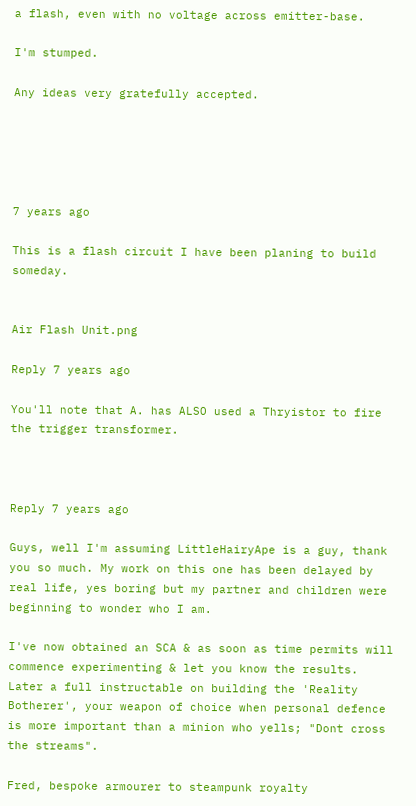a flash, even with no voltage across emitter-base.

I'm stumped.

Any ideas very gratefully accepted.





7 years ago

This is a flash circuit I have been planing to build someday.


Air Flash Unit.png

Reply 7 years ago

You'll note that A. has ALSO used a Thryistor to fire the trigger transformer.



Reply 7 years ago

Guys, well I'm assuming LittleHairyApe is a guy, thank you so much. My work on this one has been delayed by real life, yes boring but my partner and children were beginning to wonder who I am.

I've now obtained an SCA & as soon as time permits will commence experimenting & let you know the results. Later a full instructable on building the 'Reality Botherer', your weapon of choice when personal defence is more important than a minion who yells; "Dont cross the streams".

Fred, bespoke armourer to steampunk royalty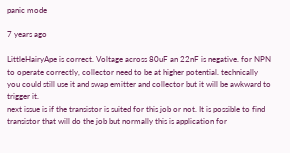panic mode

7 years ago

LittleHairyApe is correct. Voltage across 80uF an 22nF is negative. for NPN to operate correctly, collector need to be at higher potential. technically you could still use it and swap emitter and collector but it will be awkward to trigger it.
next issue is if the transistor is suited for this job or not. It is possible to find transistor that will do the job but normally this is application for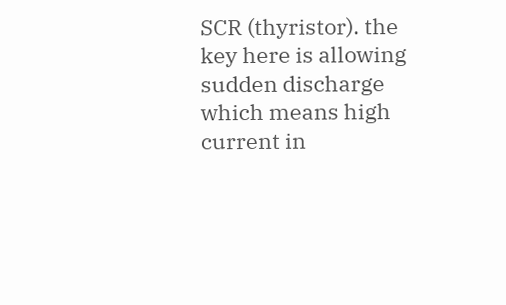SCR (thyristor). the key here is allowing sudden discharge which means high current in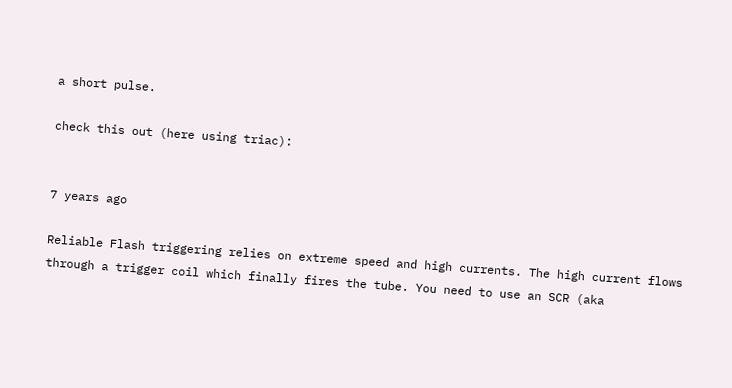a short pulse.

check this out (here using triac):


7 years ago

Reliable Flash triggering relies on extreme speed and high currents. The high current flows through a trigger coil which finally fires the tube. You need to use an SCR (aka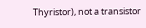Thyristor), not a transistor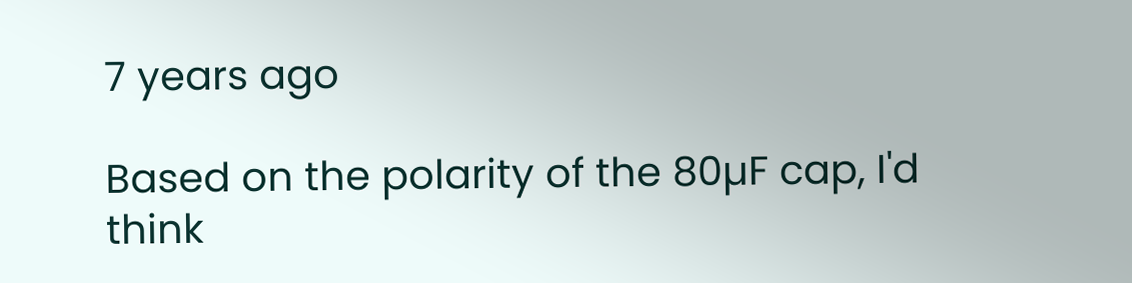7 years ago

Based on the polarity of the 80µF cap, I'd think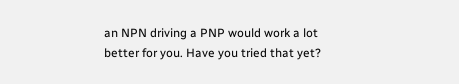an NPN driving a PNP would work a lot better for you. Have you tried that yet?